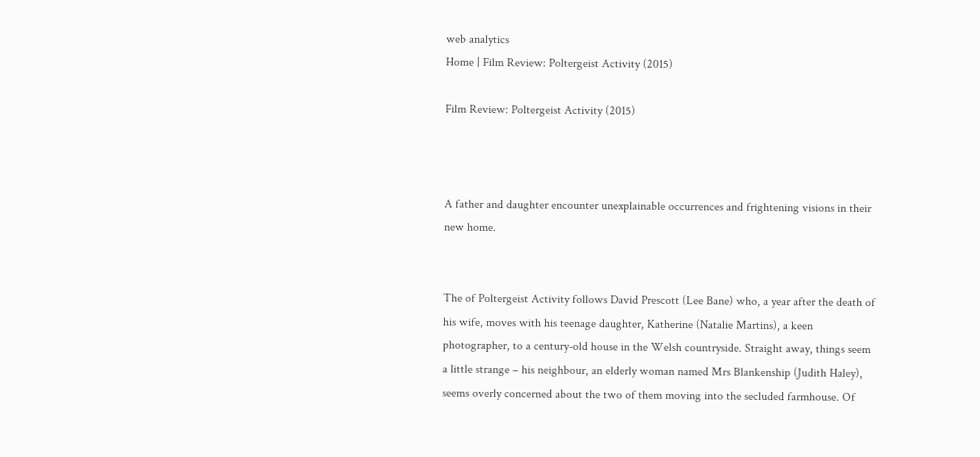web analytics
Home | Film Review: Poltergeist Activity (2015)

Film Review: Poltergeist Activity (2015)



A father and daughter encounter unexplainable occurrences and frightening visions in their new home.


The of Poltergeist Activity follows David Prescott (Lee Bane) who, a year after the death of his wife, moves with his teenage daughter, Katherine (Natalie Martins), a keen photographer, to a century-old house in the Welsh countryside. Straight away, things seem a little strange – his neighbour, an elderly woman named Mrs Blankenship (Judith Haley), seems overly concerned about the two of them moving into the secluded farmhouse. Of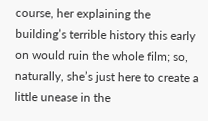course, her explaining the building’s terrible history this early on would ruin the whole film; so, naturally, she’s just here to create a little unease in the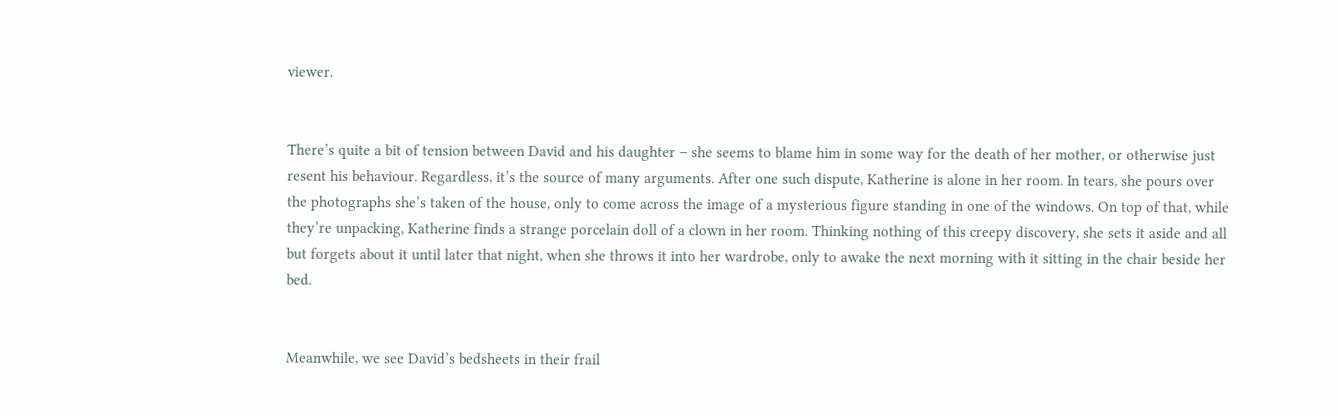viewer.


There’s quite a bit of tension between David and his daughter – she seems to blame him in some way for the death of her mother, or otherwise just resent his behaviour. Regardless, it’s the source of many arguments. After one such dispute, Katherine is alone in her room. In tears, she pours over the photographs she’s taken of the house, only to come across the image of a mysterious figure standing in one of the windows. On top of that, while they’re unpacking, Katherine finds a strange porcelain doll of a clown in her room. Thinking nothing of this creepy discovery, she sets it aside and all but forgets about it until later that night, when she throws it into her wardrobe, only to awake the next morning with it sitting in the chair beside her bed.


Meanwhile, we see David’s bedsheets in their frail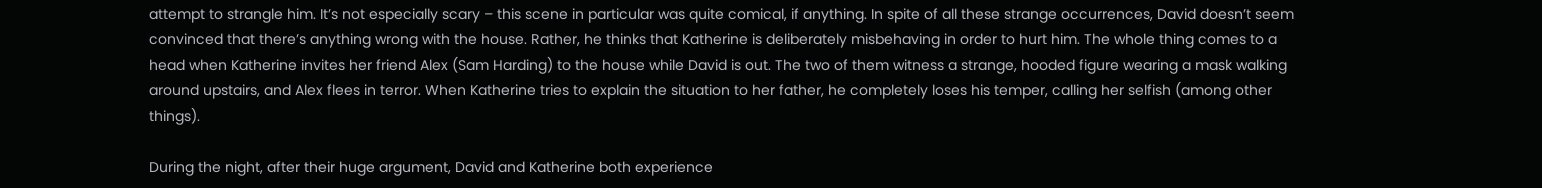attempt to strangle him. It’s not especially scary – this scene in particular was quite comical, if anything. In spite of all these strange occurrences, David doesn’t seem convinced that there’s anything wrong with the house. Rather, he thinks that Katherine is deliberately misbehaving in order to hurt him. The whole thing comes to a head when Katherine invites her friend Alex (Sam Harding) to the house while David is out. The two of them witness a strange, hooded figure wearing a mask walking around upstairs, and Alex flees in terror. When Katherine tries to explain the situation to her father, he completely loses his temper, calling her selfish (among other things).

During the night, after their huge argument, David and Katherine both experience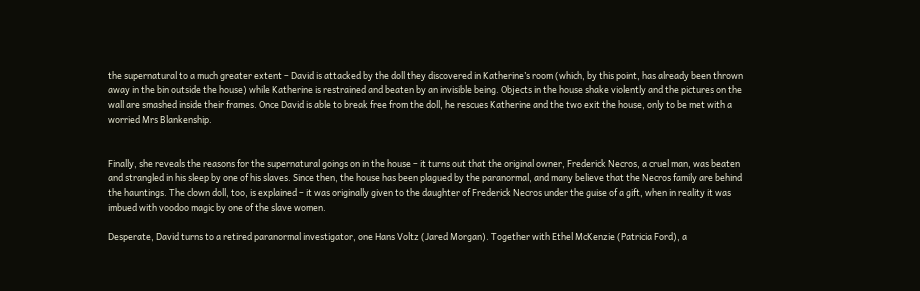the supernatural to a much greater extent – David is attacked by the doll they discovered in Katherine’s room (which, by this point, has already been thrown away in the bin outside the house) while Katherine is restrained and beaten by an invisible being. Objects in the house shake violently and the pictures on the wall are smashed inside their frames. Once David is able to break free from the doll, he rescues Katherine and the two exit the house, only to be met with a worried Mrs Blankenship.


Finally, she reveals the reasons for the supernatural goings on in the house – it turns out that the original owner, Frederick Necros, a cruel man, was beaten and strangled in his sleep by one of his slaves. Since then, the house has been plagued by the paranormal, and many believe that the Necros family are behind the hauntings. The clown doll, too, is explained – it was originally given to the daughter of Frederick Necros under the guise of a gift, when in reality it was imbued with voodoo magic by one of the slave women.

Desperate, David turns to a retired paranormal investigator, one Hans Voltz (Jared Morgan). Together with Ethel McKenzie (Patricia Ford), a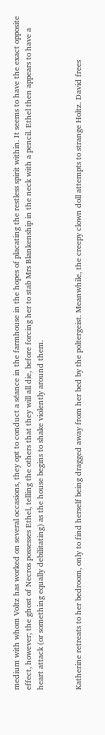medium with whom Voltz has worked on several occasions, they opt to conduct a séance in the farmhouse in the hopes of placating the restless spirit within. It seems to have the exact opposite effect, however; the ghost of Necros possesses Ethel, telling the others that they will all die, before forcing her to stab Mrs Blankenship in the neck with a pencil. Ethel then appears to have a heart attack (or something equally debilitating) as the house begins to shake violently around them.


Katherine retreats to her bedroom, only to find herself being dragged away from her bed by the poltergeist. Meanwhile, the creepy clown doll attempts to strange Holtz. David frees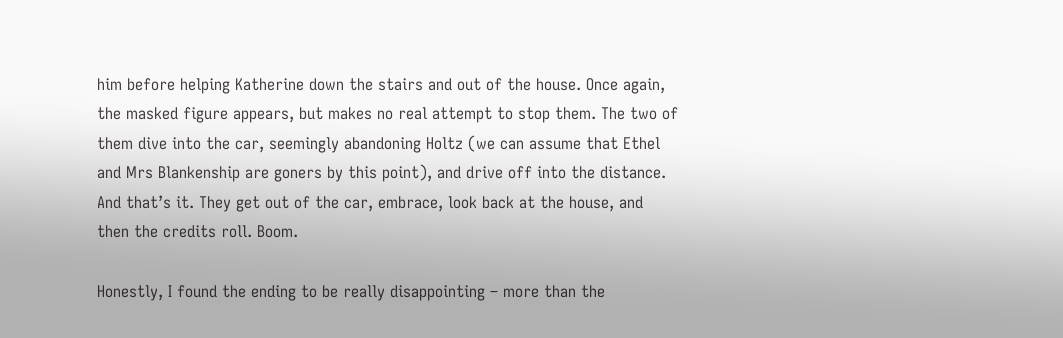him before helping Katherine down the stairs and out of the house. Once again, the masked figure appears, but makes no real attempt to stop them. The two of them dive into the car, seemingly abandoning Holtz (we can assume that Ethel and Mrs Blankenship are goners by this point), and drive off into the distance. And that’s it. They get out of the car, embrace, look back at the house, and then the credits roll. Boom.

Honestly, I found the ending to be really disappointing – more than the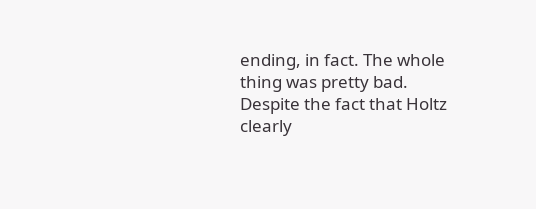ending, in fact. The whole thing was pretty bad. Despite the fact that Holtz clearly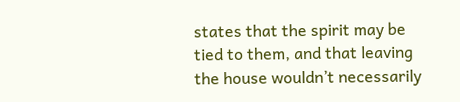states that the spirit may be tied to them, and that leaving the house wouldn’t necessarily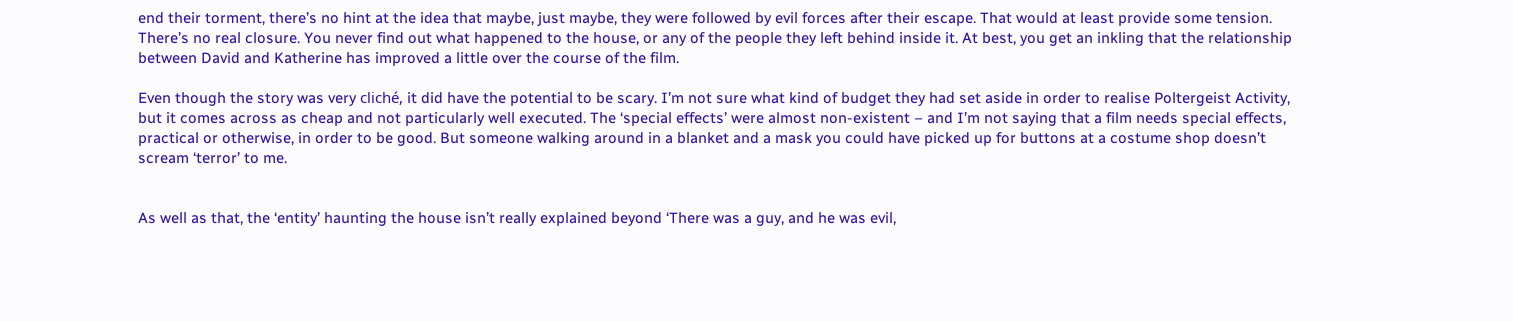end their torment, there’s no hint at the idea that maybe, just maybe, they were followed by evil forces after their escape. That would at least provide some tension. There’s no real closure. You never find out what happened to the house, or any of the people they left behind inside it. At best, you get an inkling that the relationship between David and Katherine has improved a little over the course of the film.

Even though the story was very cliché, it did have the potential to be scary. I’m not sure what kind of budget they had set aside in order to realise Poltergeist Activity, but it comes across as cheap and not particularly well executed. The ‘special effects’ were almost non-existent – and I’m not saying that a film needs special effects, practical or otherwise, in order to be good. But someone walking around in a blanket and a mask you could have picked up for buttons at a costume shop doesn’t scream ‘terror’ to me.


As well as that, the ‘entity’ haunting the house isn’t really explained beyond ‘There was a guy, and he was evil,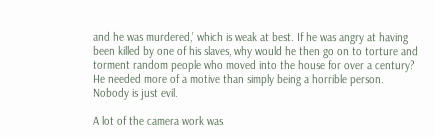and he was murdered,’ which is weak at best. If he was angry at having been killed by one of his slaves, why would he then go on to torture and torment random people who moved into the house for over a century? He needed more of a motive than simply being a horrible person. Nobody is just evil.

A lot of the camera work was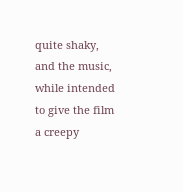quite shaky, and the music, while intended to give the film a creepy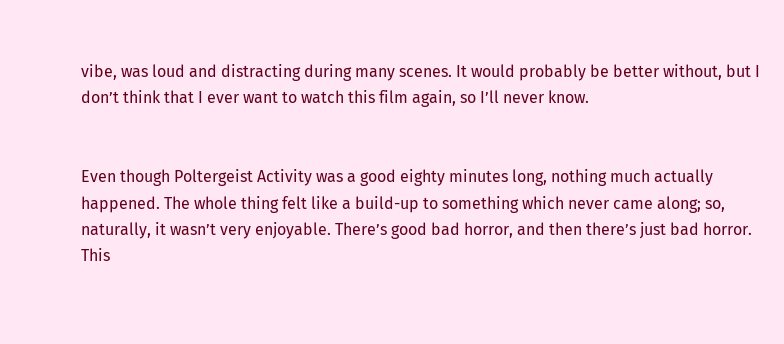vibe, was loud and distracting during many scenes. It would probably be better without, but I don’t think that I ever want to watch this film again, so I’ll never know.


Even though Poltergeist Activity was a good eighty minutes long, nothing much actually happened. The whole thing felt like a build-up to something which never came along; so, naturally, it wasn’t very enjoyable. There’s good bad horror, and then there’s just bad horror. This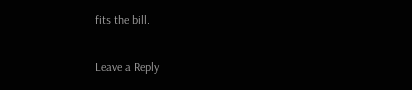fits the bill.

Leave a Reply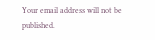Your email address will not be published.